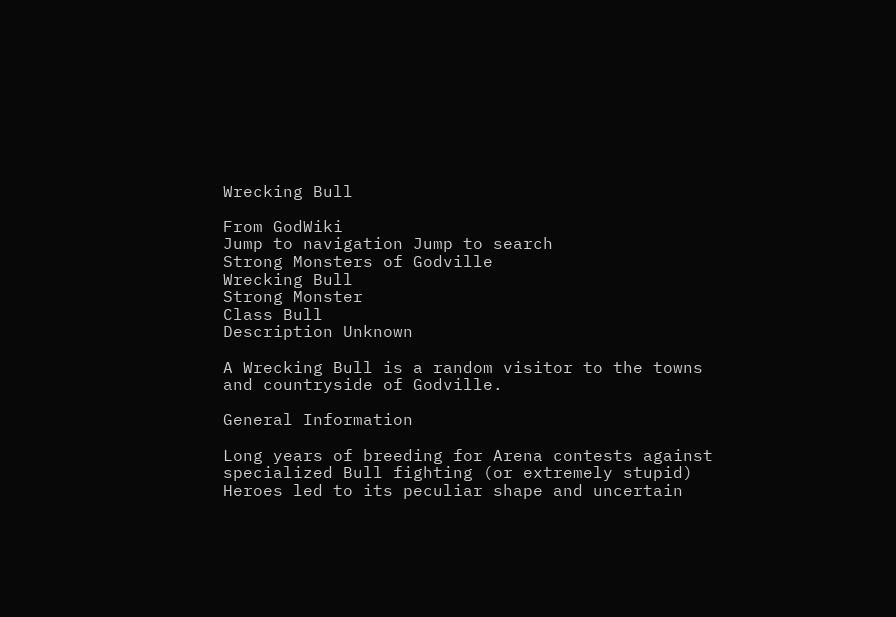Wrecking Bull

From GodWiki
Jump to navigation Jump to search
Strong Monsters of Godville
Wrecking Bull
Strong Monster
Class Bull
Description Unknown

A Wrecking Bull is a random visitor to the towns and countryside of Godville.

General Information

Long years of breeding for Arena contests against specialized Bull fighting (or extremely stupid) Heroes led to its peculiar shape and uncertain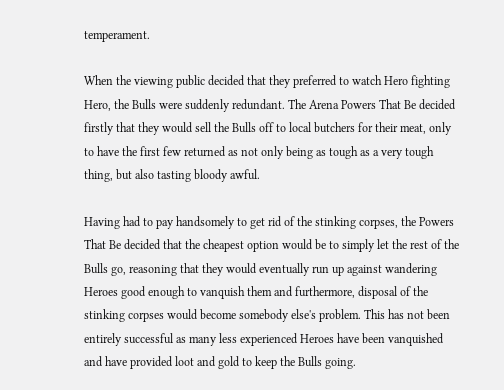temperament.

When the viewing public decided that they preferred to watch Hero fighting Hero, the Bulls were suddenly redundant. The Arena Powers That Be decided firstly that they would sell the Bulls off to local butchers for their meat, only to have the first few returned as not only being as tough as a very tough thing, but also tasting bloody awful.

Having had to pay handsomely to get rid of the stinking corpses, the Powers That Be decided that the cheapest option would be to simply let the rest of the Bulls go, reasoning that they would eventually run up against wandering Heroes good enough to vanquish them and furthermore, disposal of the stinking corpses would become somebody else's problem. This has not been entirely successful as many less experienced Heroes have been vanquished and have provided loot and gold to keep the Bulls going.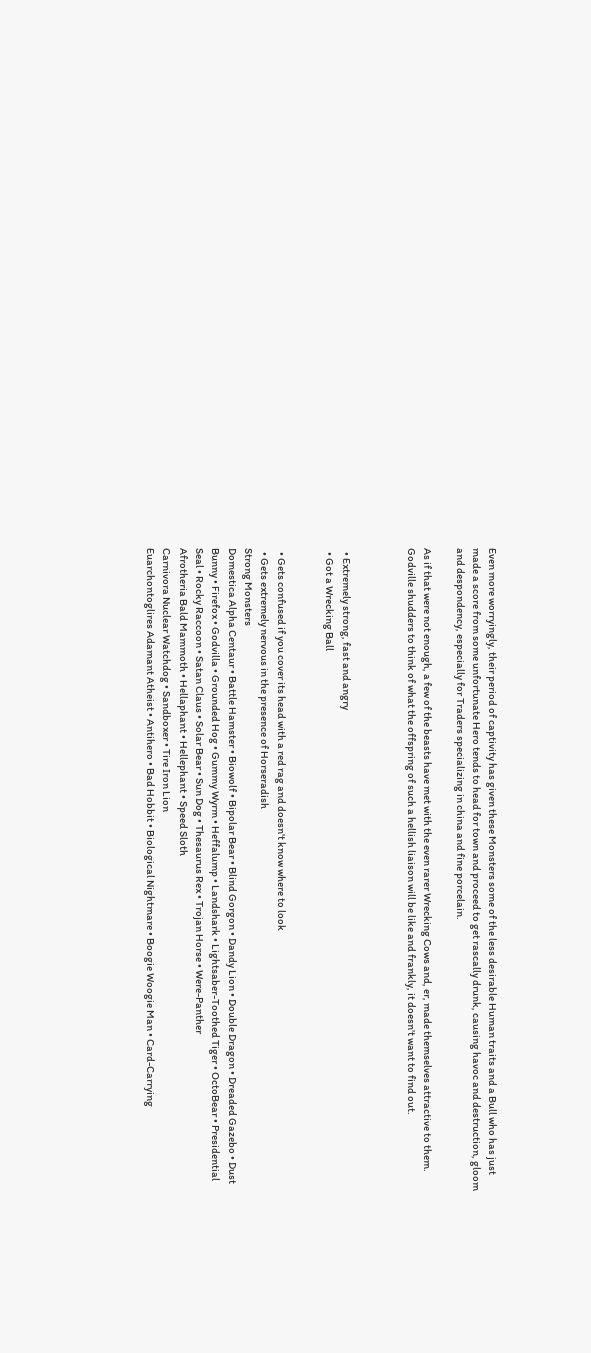Even more worryingly, their period of captivity has given these Monsters some of the less desirable Human traits and a Bull who has just made a score from some unfortunate Hero tends to head for town and proceed to get rascally drunk, causing havoc and destruction, gloom and despondency, especially for Traders specializing in china and fine porcelain.

As if that were not enough, a few of the beasts have met with the even rarer Wrecking Cows and, er, made themselves attractive to them. Godville shudders to think of what the offspring of such a hellish liaison will be like and frankly, it doesn't want to find out.



  • Extremely strong, fast and angry
  • Got a Wrecking Ball


  • Gets confused if you cover its head with a red rag and doesn't know where to look
  • Gets extremely nervous in the presence of Horseradish
Strong Monsters
Domestica Alpha Centaur • Battle Hamster • Biowolf • Bipolar Bear • Blind Gorgon • Dandy Lion • Double Dragon • Dreaded Gazebo • Dust Bunny • Firefox • Godvilla • Grounded Hog • Gummy Wyrm • Heffalump • Landshark • Lightsaber-Toothed Tiger • OctoBear • Presidential Seal • Rocky Raccoon • Satan Claus • Solar Bear • Sun Dog • Thesaurus Rex • Trojan Horse • Were-Panther
Afrotheria Bald Mammoth • Hellaphant • Hellephant • Speed Sloth
Carnivora Nuclear Watchdog • Sandboxer • Tire Iron Lion
Euarchontoglires Adamant Atheist • Antihero • Bad Hobbit • Biological Nightmare • Boogie Woogie Man • Card-Carrying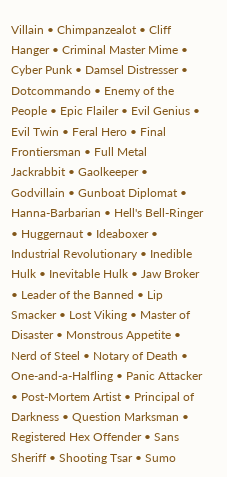Villain • Chimpanzealot • Cliff Hanger • Criminal Master Mime • Cyber Punk • Damsel Distresser • Dotcommando • Enemy of the People • Epic Flailer • Evil Genius • Evil Twin • Feral Hero • Final Frontiersman • Full Metal Jackrabbit • Gaolkeeper • Godvillain • Gunboat Diplomat • Hanna-Barbarian • Hell's Bell-Ringer • Huggernaut • Ideaboxer • Industrial Revolutionary • Inedible Hulk • Inevitable Hulk • Jaw Broker • Leader of the Banned • Lip Smacker • Lost Viking • Master of Disaster • Monstrous Appetite • Nerd of Steel • Notary of Death • One-and-a-Halfling • Panic Attacker • Post-Mortem Artist • Principal of Darkness • Question Marksman • Registered Hex Offender • Sans Sheriff • Shooting Tsar • Sumo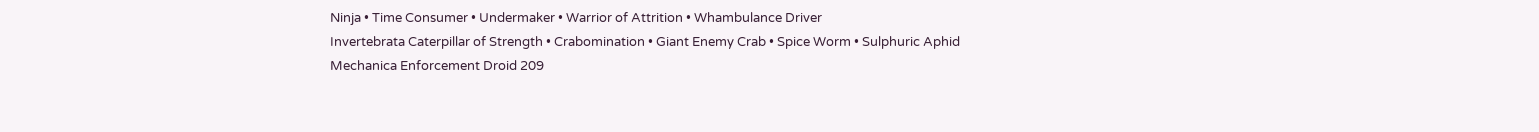Ninja • Time Consumer • Undermaker • Warrior of Attrition • Whambulance Driver
Invertebrata Caterpillar of Strength • Crabomination • Giant Enemy Crab • Spice Worm • Sulphuric Aphid
Mechanica Enforcement Droid 209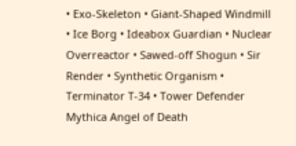• Exo-Skeleton • Giant-Shaped Windmill • Ice Borg • Ideabox Guardian • Nuclear Overreactor • Sawed-off Shogun • Sir Render • Synthetic Organism • Terminator T-34 • Tower Defender
Mythica Angel of Death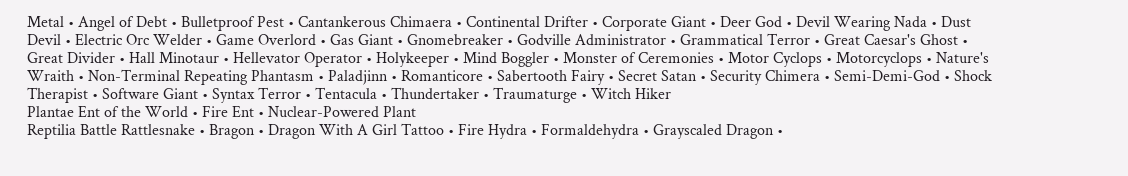Metal • Angel of Debt • Bulletproof Pest • Cantankerous Chimaera • Continental Drifter • Corporate Giant • Deer God • Devil Wearing Nada • Dust Devil • Electric Orc Welder • Game Overlord • Gas Giant • Gnomebreaker • Godville Administrator • Grammatical Terror • Great Caesar's Ghost • Great Divider • Hall Minotaur • Hellevator Operator • Holykeeper • Mind Boggler • Monster of Ceremonies • Motor Cyclops • Motorcyclops • Nature's Wraith • Non-Terminal Repeating Phantasm • Paladjinn • Romanticore • Sabertooth Fairy • Secret Satan • Security Chimera • Semi-Demi-God • Shock Therapist • Software Giant • Syntax Terror • Tentacula • Thundertaker • Traumaturge • Witch Hiker
Plantae Ent of the World • Fire Ent • Nuclear-Powered Plant
Reptilia Battle Rattlesnake • Bragon • Dragon With A Girl Tattoo • Fire Hydra • Formaldehydra • Grayscaled Dragon •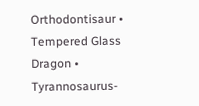Orthodontisaur • Tempered Glass Dragon • Tyrannosaurus-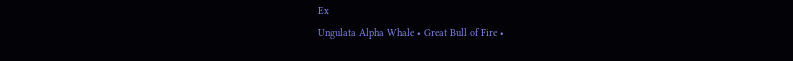Ex
Ungulata Alpha Whale • Great Bull of Fire •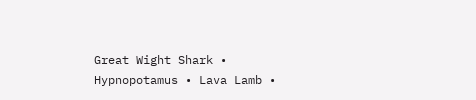Great Wight Shark • Hypnopotamus • Lava Lamb •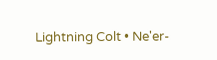Lightning Colt • Ne'er-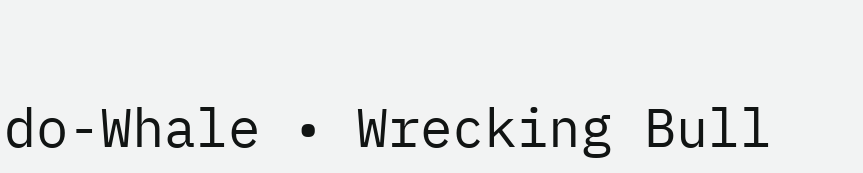do-Whale • Wrecking Bull